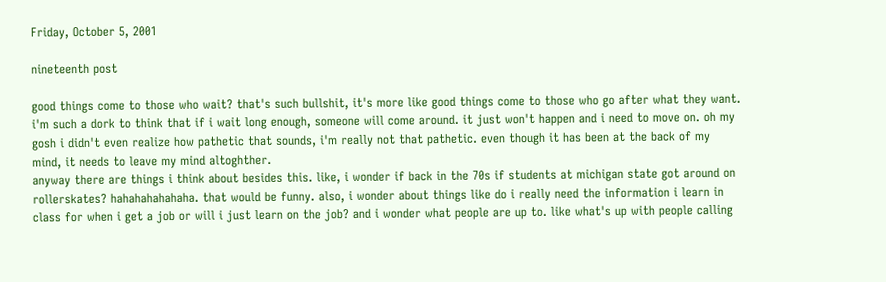Friday, October 5, 2001

nineteenth post

good things come to those who wait? that's such bullshit, it's more like good things come to those who go after what they want. i'm such a dork to think that if i wait long enough, someone will come around. it just won't happen and i need to move on. oh my gosh i didn't even realize how pathetic that sounds, i'm really not that pathetic. even though it has been at the back of my mind, it needs to leave my mind altoghther.
anyway there are things i think about besides this. like, i wonder if back in the 70s if students at michigan state got around on rollerskates? hahahahahahaha. that would be funny. also, i wonder about things like do i really need the information i learn in class for when i get a job or will i just learn on the job? and i wonder what people are up to. like what's up with people calling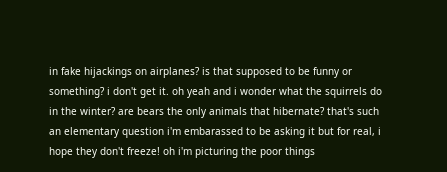in fake hijackings on airplanes? is that supposed to be funny or something? i don't get it. oh yeah and i wonder what the squirrels do in the winter? are bears the only animals that hibernate? that's such an elementary question i'm embarassed to be asking it but for real, i hope they don't freeze! oh i'm picturing the poor things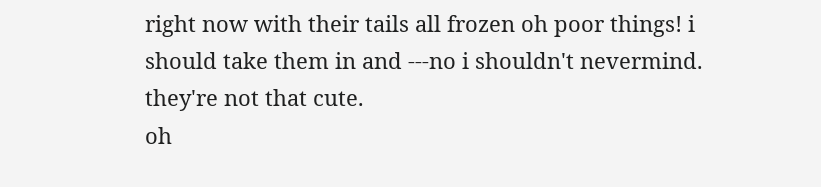right now with their tails all frozen oh poor things! i should take them in and ---no i shouldn't nevermind. they're not that cute.
oh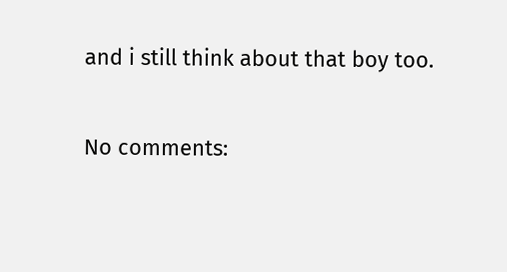and i still think about that boy too.

No comments: